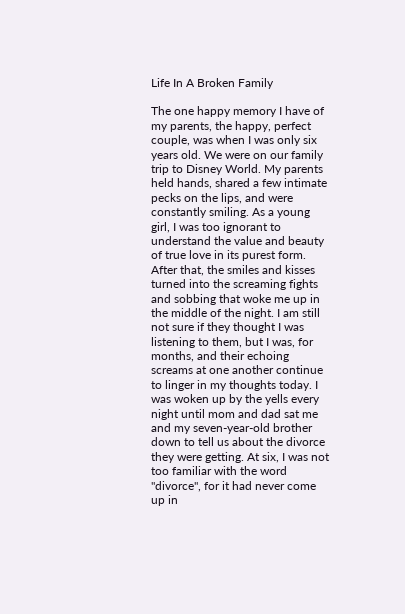Life In A Broken Family

The one happy memory I have of my parents, the happy, perfect couple, was when I was only six years old. We were on our family trip to Disney World. My parents held hands, shared a few intimate pecks on the lips, and were constantly smiling. As a young girl, I was too ignorant to understand the value and beauty of true love in its purest form. After that, the smiles and kisses turned into the screaming fights and sobbing that woke me up in the middle of the night. I am still not sure if they thought I was listening to them, but I was, for months, and their echoing screams at one another continue to linger in my thoughts today. I was woken up by the yells every night until mom and dad sat me and my seven-year-old brother down to tell us about the divorce they were getting. At six, I was not too familiar with the word "divorce", for it had never come up in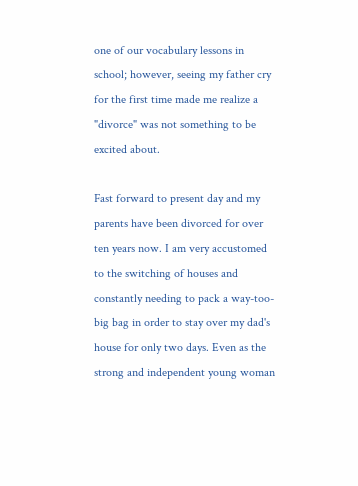one of our vocabulary lessons in school; however, seeing my father cry for the first time made me realize a "divorce" was not something to be excited about.

Fast forward to present day and my parents have been divorced for over ten years now. I am very accustomed to the switching of houses and constantly needing to pack a way-too-big bag in order to stay over my dad's house for only two days. Even as the strong and independent young woman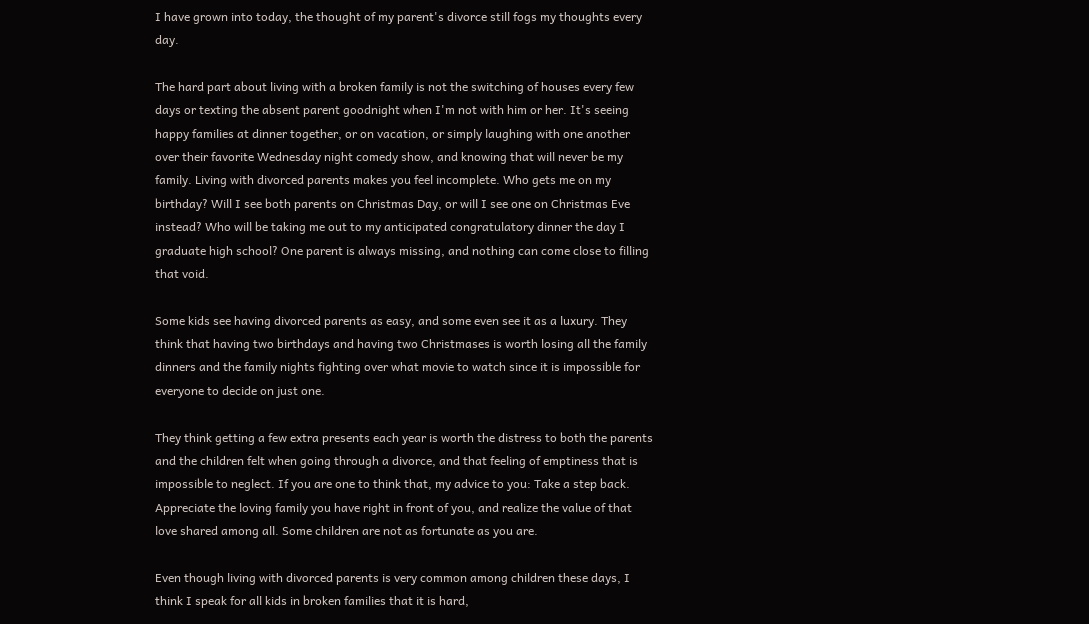I have grown into today, the thought of my parent's divorce still fogs my thoughts every day.

The hard part about living with a broken family is not the switching of houses every few days or texting the absent parent goodnight when I'm not with him or her. It's seeing happy families at dinner together, or on vacation, or simply laughing with one another over their favorite Wednesday night comedy show, and knowing that will never be my family. Living with divorced parents makes you feel incomplete. Who gets me on my birthday? Will I see both parents on Christmas Day, or will I see one on Christmas Eve instead? Who will be taking me out to my anticipated congratulatory dinner the day I graduate high school? One parent is always missing, and nothing can come close to filling that void.

Some kids see having divorced parents as easy, and some even see it as a luxury. They think that having two birthdays and having two Christmases is worth losing all the family dinners and the family nights fighting over what movie to watch since it is impossible for everyone to decide on just one.

They think getting a few extra presents each year is worth the distress to both the parents and the children felt when going through a divorce, and that feeling of emptiness that is impossible to neglect. If you are one to think that, my advice to you: Take a step back. Appreciate the loving family you have right in front of you, and realize the value of that love shared among all. Some children are not as fortunate as you are.

Even though living with divorced parents is very common among children these days, I think I speak for all kids in broken families that it is hard,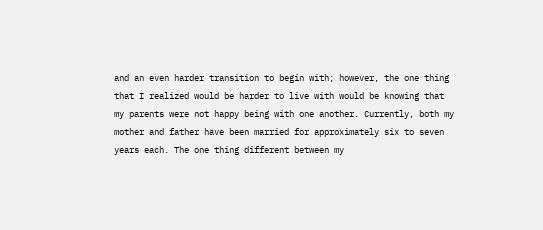and an even harder transition to begin with; however, the one thing that I realized would be harder to live with would be knowing that my parents were not happy being with one another. Currently, both my mother and father have been married for approximately six to seven years each. The one thing different between my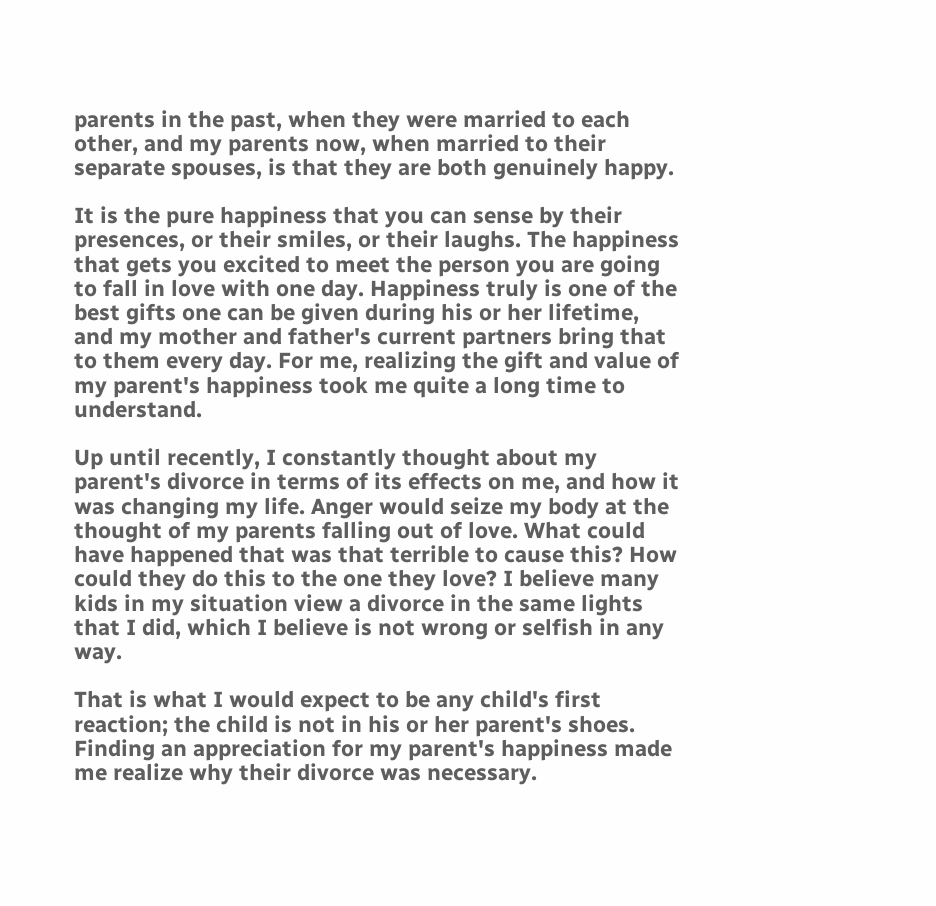parents in the past, when they were married to each other, and my parents now, when married to their separate spouses, is that they are both genuinely happy.

It is the pure happiness that you can sense by their presences, or their smiles, or their laughs. The happiness that gets you excited to meet the person you are going to fall in love with one day. Happiness truly is one of the best gifts one can be given during his or her lifetime, and my mother and father's current partners bring that to them every day. For me, realizing the gift and value of my parent's happiness took me quite a long time to understand.

Up until recently, I constantly thought about my parent's divorce in terms of its effects on me, and how it was changing my life. Anger would seize my body at the thought of my parents falling out of love. What could have happened that was that terrible to cause this? How could they do this to the one they love? I believe many kids in my situation view a divorce in the same lights that I did, which I believe is not wrong or selfish in any way.

That is what I would expect to be any child's first reaction; the child is not in his or her parent's shoes. Finding an appreciation for my parent's happiness made me realize why their divorce was necessary.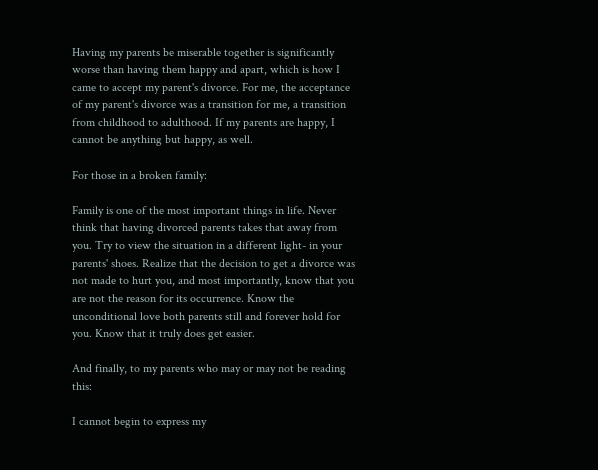Having my parents be miserable together is significantly worse than having them happy and apart, which is how I came to accept my parent's divorce. For me, the acceptance of my parent's divorce was a transition for me, a transition from childhood to adulthood. If my parents are happy, I cannot be anything but happy, as well.

For those in a broken family:

Family is one of the most important things in life. Never think that having divorced parents takes that away from you. Try to view the situation in a different light- in your parents' shoes. Realize that the decision to get a divorce was not made to hurt you, and most importantly, know that you are not the reason for its occurrence. Know the unconditional love both parents still and forever hold for you. Know that it truly does get easier.

And finally, to my parents who may or may not be reading this:

I cannot begin to express my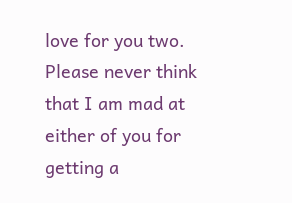love for you two. Please never think that I am mad at either of you for getting a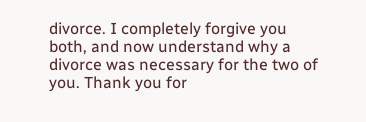divorce. I completely forgive you both, and now understand why a divorce was necessary for the two of you. Thank you for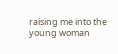raising me into the young woman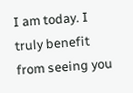I am today. I truly benefit from seeing you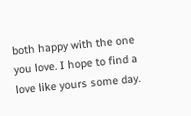both happy with the one you love. I hope to find a love like yours some day.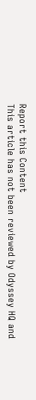Report this Content
This article has not been reviewed by Odyssey HQ and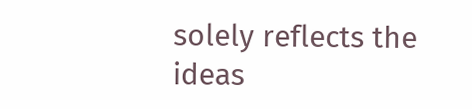solely reflects the ideas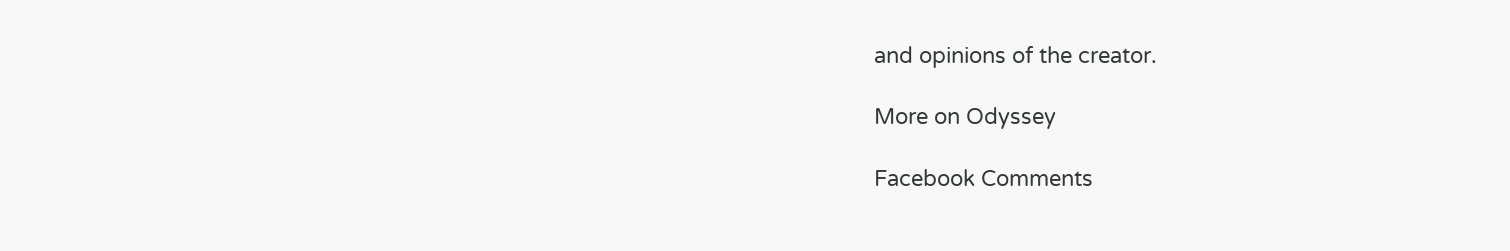and opinions of the creator.

More on Odyssey

Facebook Comments